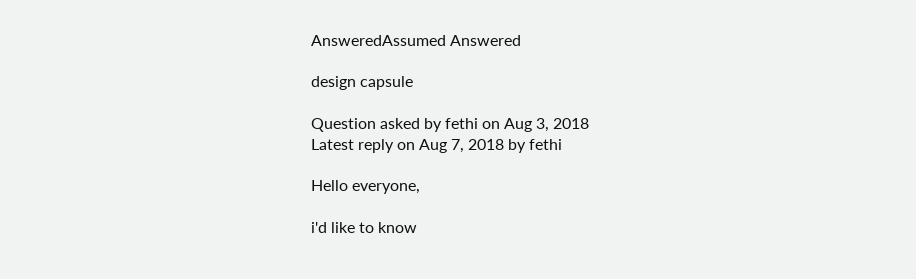AnsweredAssumed Answered

design capsule

Question asked by fethi on Aug 3, 2018
Latest reply on Aug 7, 2018 by fethi

Hello everyone,

i'd like to know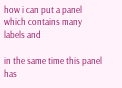how i can put a panel which contains many labels and

in the same time this panel has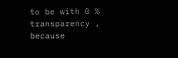to be with 0 % transparency , because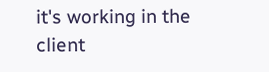it's working in the  client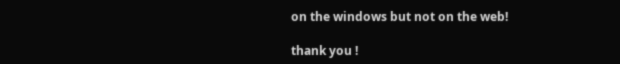on the windows but not on the web!

thank you !